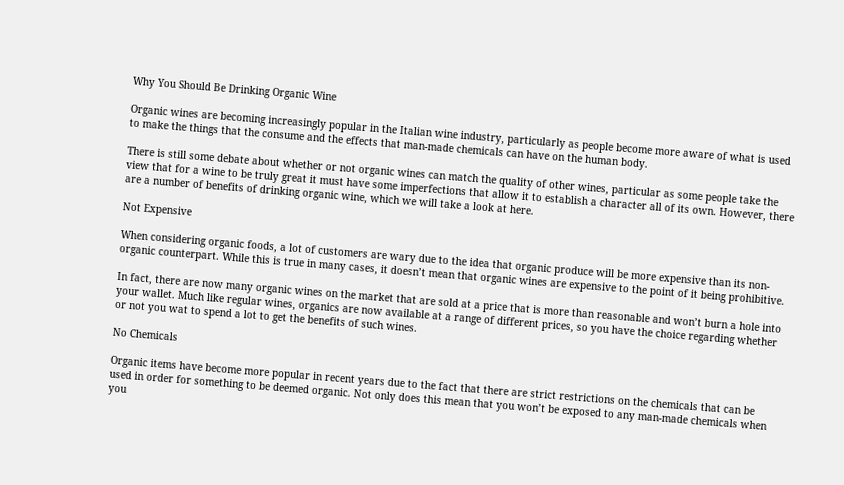Why You Should Be Drinking Organic Wine

Organic wines are becoming increasingly popular in the Italian wine industry, particularly as people become more aware of what is used to make the things that the consume and the effects that man-made chemicals can have on the human body.

There is still some debate about whether or not organic wines can match the quality of other wines, particular as some people take the view that for a wine to be truly great it must have some imperfections that allow it to establish a character all of its own. However, there are a number of benefits of drinking organic wine, which we will take a look at here.

Not Expensive

When considering organic foods, a lot of customers are wary due to the idea that organic produce will be more expensive than its non-organic counterpart. While this is true in many cases, it doesn’t mean that organic wines are expensive to the point of it being prohibitive.

In fact, there are now many organic wines on the market that are sold at a price that is more than reasonable and won’t burn a hole into your wallet. Much like regular wines, organics are now available at a range of different prices, so you have the choice regarding whether or not you wat to spend a lot to get the benefits of such wines.

No Chemicals

Organic items have become more popular in recent years due to the fact that there are strict restrictions on the chemicals that can be used in order for something to be deemed organic. Not only does this mean that you won’t be exposed to any man-made chemicals when you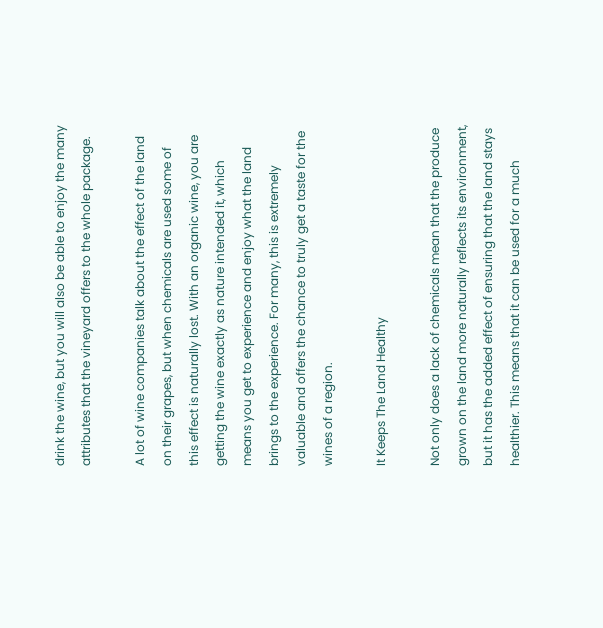drink the wine, but you will also be able to enjoy the many attributes that the vineyard offers to the whole package.

A lot of wine companies talk about the effect of the land on their grapes, but when chemicals are used some of this effect is naturally lost. With an organic wine, you are getting the wine exactly as nature intended it, which means you get to experience and enjoy what the land brings to the experience. For many, this is extremely valuable and offers the chance to truly get a taste for the wines of a region.

It Keeps The Land Healthy

Not only does a lack of chemicals mean that the produce grown on the land more naturally reflects its environment, but it has the added effect of ensuring that the land stays healthier. This means that it can be used for a much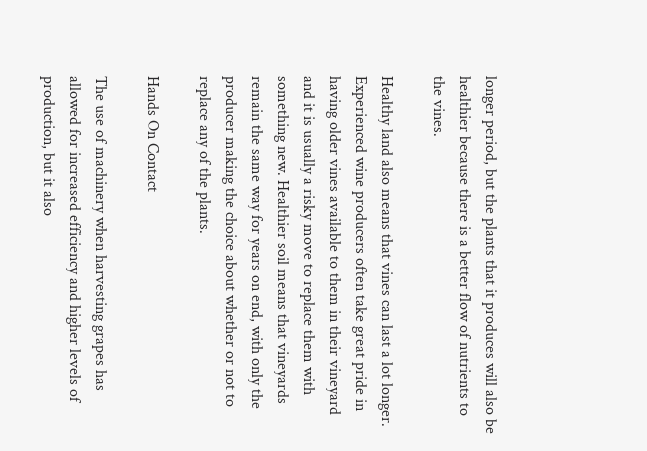longer period, but the plants that it produces will also be healthier because there is a better flow of nutrients to the vines.

Healthy land also means that vines can last a lot longer. Experienced wine producers often take great pride in having older vines available to them in their vineyard and it is usually a risky move to replace them with something new. Healthier soil means that vineyards remain the same way for years on end, with only the producer making the choice about whether or not to replace any of the plants.

Hands On Contact

The use of machinery when harvesting grapes has allowed for increased efficiency and higher levels of production, but it also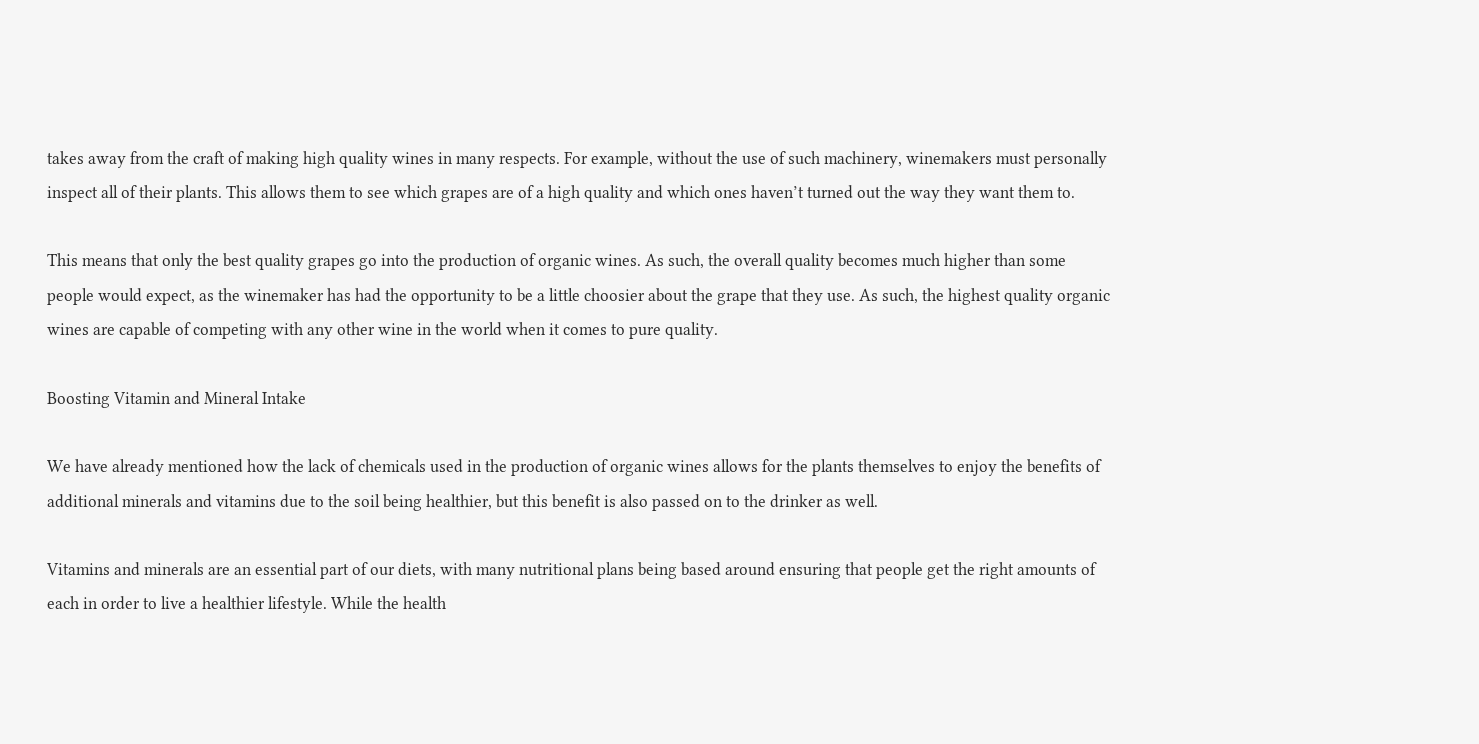takes away from the craft of making high quality wines in many respects. For example, without the use of such machinery, winemakers must personally inspect all of their plants. This allows them to see which grapes are of a high quality and which ones haven’t turned out the way they want them to.

This means that only the best quality grapes go into the production of organic wines. As such, the overall quality becomes much higher than some people would expect, as the winemaker has had the opportunity to be a little choosier about the grape that they use. As such, the highest quality organic wines are capable of competing with any other wine in the world when it comes to pure quality.

Boosting Vitamin and Mineral Intake

We have already mentioned how the lack of chemicals used in the production of organic wines allows for the plants themselves to enjoy the benefits of additional minerals and vitamins due to the soil being healthier, but this benefit is also passed on to the drinker as well.

Vitamins and minerals are an essential part of our diets, with many nutritional plans being based around ensuring that people get the right amounts of each in order to live a healthier lifestyle. While the health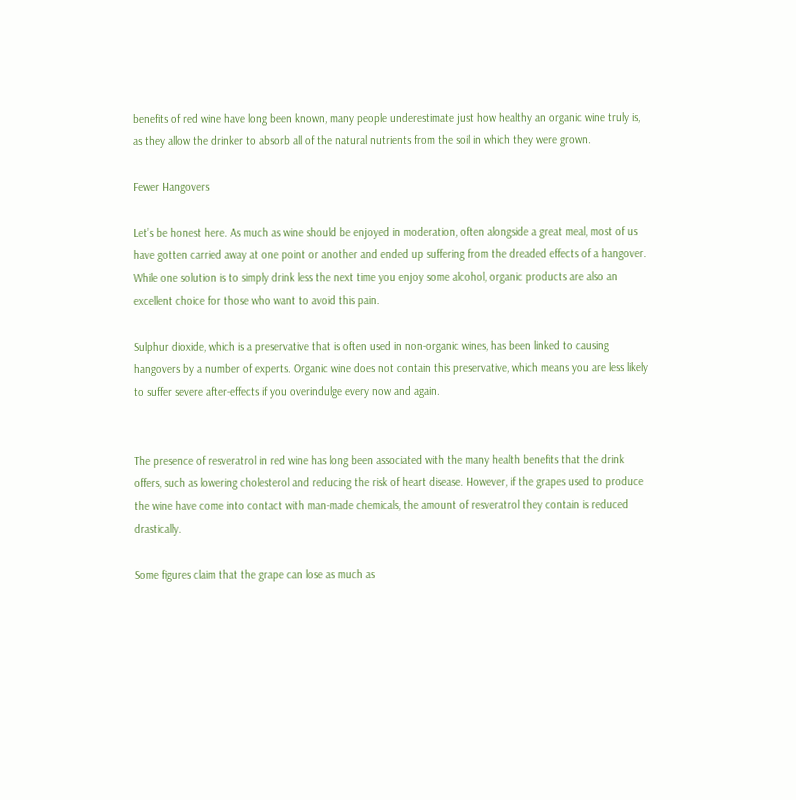benefits of red wine have long been known, many people underestimate just how healthy an organic wine truly is, as they allow the drinker to absorb all of the natural nutrients from the soil in which they were grown.

Fewer Hangovers

Let’s be honest here. As much as wine should be enjoyed in moderation, often alongside a great meal, most of us have gotten carried away at one point or another and ended up suffering from the dreaded effects of a hangover. While one solution is to simply drink less the next time you enjoy some alcohol, organic products are also an excellent choice for those who want to avoid this pain.

Sulphur dioxide, which is a preservative that is often used in non-organic wines, has been linked to causing hangovers by a number of experts. Organic wine does not contain this preservative, which means you are less likely to suffer severe after-effects if you overindulge every now and again.


The presence of resveratrol in red wine has long been associated with the many health benefits that the drink offers, such as lowering cholesterol and reducing the risk of heart disease. However, if the grapes used to produce the wine have come into contact with man-made chemicals, the amount of resveratrol they contain is reduced drastically.

Some figures claim that the grape can lose as much as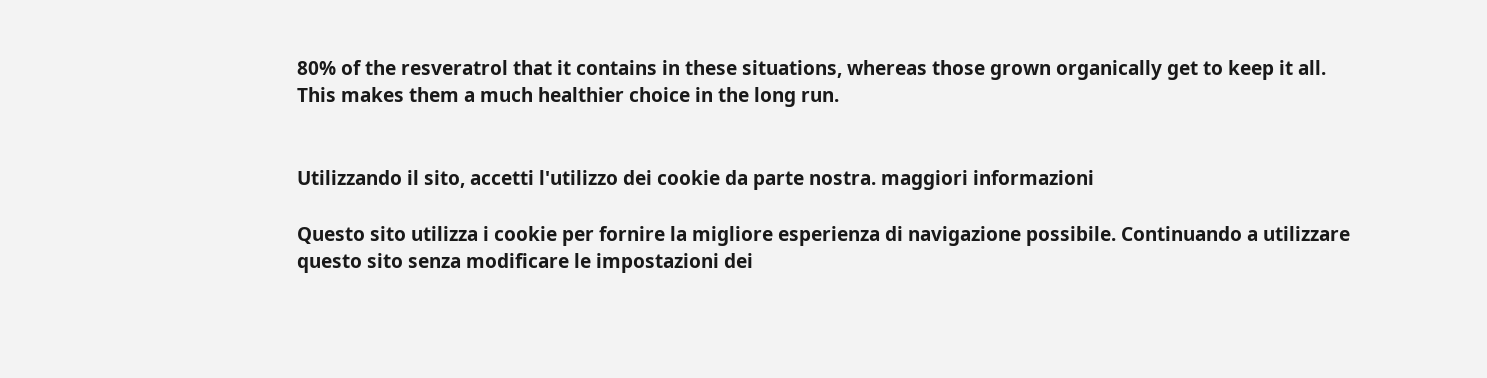80% of the resveratrol that it contains in these situations, whereas those grown organically get to keep it all. This makes them a much healthier choice in the long run.


Utilizzando il sito, accetti l'utilizzo dei cookie da parte nostra. maggiori informazioni

Questo sito utilizza i cookie per fornire la migliore esperienza di navigazione possibile. Continuando a utilizzare questo sito senza modificare le impostazioni dei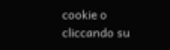cookie o cliccando su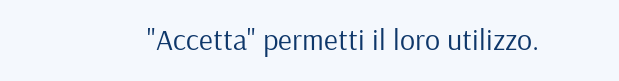"Accetta" permetti il loro utilizzo.